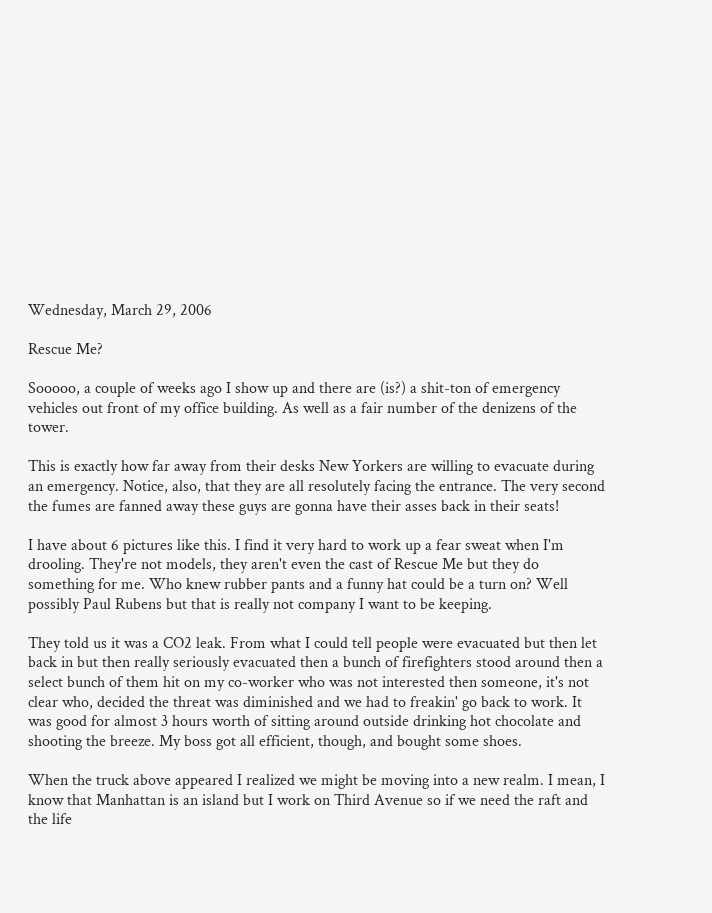Wednesday, March 29, 2006

Rescue Me?

Sooooo, a couple of weeks ago I show up and there are (is?) a shit-ton of emergency vehicles out front of my office building. As well as a fair number of the denizens of the tower.

This is exactly how far away from their desks New Yorkers are willing to evacuate during an emergency. Notice, also, that they are all resolutely facing the entrance. The very second the fumes are fanned away these guys are gonna have their asses back in their seats!

I have about 6 pictures like this. I find it very hard to work up a fear sweat when I'm drooling. They're not models, they aren't even the cast of Rescue Me but they do something for me. Who knew rubber pants and a funny hat could be a turn on? Well possibly Paul Rubens but that is really not company I want to be keeping.

They told us it was a CO2 leak. From what I could tell people were evacuated but then let back in but then really seriously evacuated then a bunch of firefighters stood around then a select bunch of them hit on my co-worker who was not interested then someone, it's not clear who, decided the threat was diminished and we had to freakin' go back to work. It was good for almost 3 hours worth of sitting around outside drinking hot chocolate and shooting the breeze. My boss got all efficient, though, and bought some shoes.

When the truck above appeared I realized we might be moving into a new realm. I mean, I know that Manhattan is an island but I work on Third Avenue so if we need the raft and the life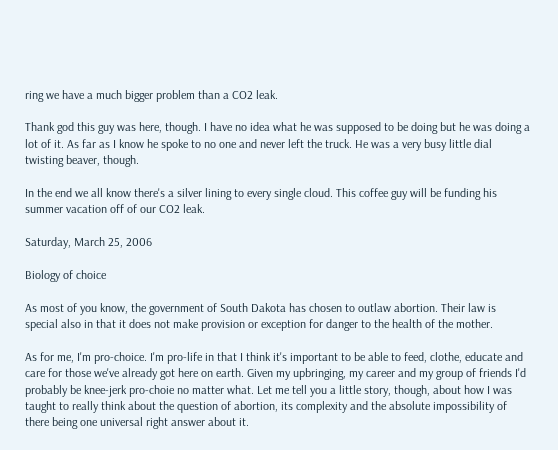ring we have a much bigger problem than a CO2 leak.

Thank god this guy was here, though. I have no idea what he was supposed to be doing but he was doing a lot of it. As far as I know he spoke to no one and never left the truck. He was a very busy little dial twisting beaver, though.

In the end we all know there's a silver lining to every single cloud. This coffee guy will be funding his summer vacation off of our CO2 leak.

Saturday, March 25, 2006

Biology of choice

As most of you know, the government of South Dakota has chosen to outlaw abortion. Their law is special also in that it does not make provision or exception for danger to the health of the mother.

As for me, I'm pro-choice. I'm pro-life in that I think it's important to be able to feed, clothe, educate and care for those we've already got here on earth. Given my upbringing, my career and my group of friends I'd probably be knee-jerk pro-choie no matter what. Let me tell you a little story, though, about how I was taught to really think about the question of abortion, its complexity and the absolute impossibility of there being one universal right answer about it.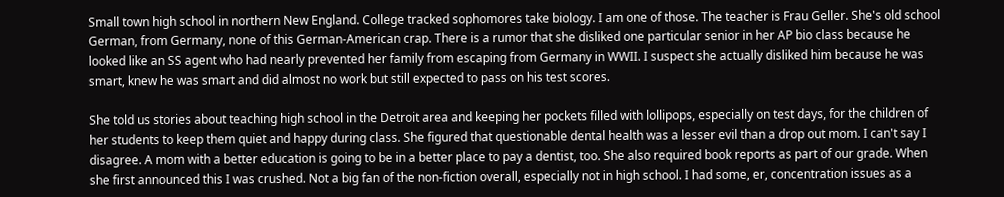Small town high school in northern New England. College tracked sophomores take biology. I am one of those. The teacher is Frau Geller. She's old school German, from Germany, none of this German-American crap. There is a rumor that she disliked one particular senior in her AP bio class because he looked like an SS agent who had nearly prevented her family from escaping from Germany in WWII. I suspect she actually disliked him because he was smart, knew he was smart and did almost no work but still expected to pass on his test scores.

She told us stories about teaching high school in the Detroit area and keeping her pockets filled with lollipops, especially on test days, for the children of her students to keep them quiet and happy during class. She figured that questionable dental health was a lesser evil than a drop out mom. I can't say I disagree. A mom with a better education is going to be in a better place to pay a dentist, too. She also required book reports as part of our grade. When she first announced this I was crushed. Not a big fan of the non-fiction overall, especially not in high school. I had some, er, concentration issues as a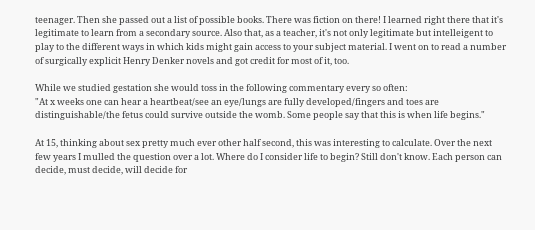teenager. Then she passed out a list of possible books. There was fiction on there! I learned right there that it's legitimate to learn from a secondary source. Also that, as a teacher, it's not only legitimate but intelleigent to play to the different ways in which kids might gain access to your subject material. I went on to read a number of surgically explicit Henry Denker novels and got credit for most of it, too.

While we studied gestation she would toss in the following commentary every so often:
"At x weeks one can hear a heartbeat/see an eye/lungs are fully developed/fingers and toes are distinguishable/the fetus could survive outside the womb. Some people say that this is when life begins."

At 15, thinking about sex pretty much ever other half second, this was interesting to calculate. Over the next few years I mulled the question over a lot. Where do I consider life to begin? Still don't know. Each person can decide, must decide, will decide for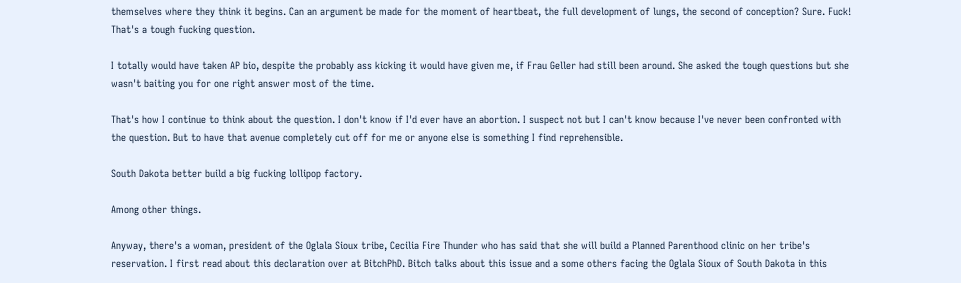themselves where they think it begins. Can an argument be made for the moment of heartbeat, the full development of lungs, the second of conception? Sure. Fuck! That's a tough fucking question.

I totally would have taken AP bio, despite the probably ass kicking it would have given me, if Frau Geller had still been around. She asked the tough questions but she wasn't baiting you for one right answer most of the time.

That's how I continue to think about the question. I don't know if I'd ever have an abortion. I suspect not but I can't know because I've never been confronted with the question. But to have that avenue completely cut off for me or anyone else is something I find reprehensible.

South Dakota better build a big fucking lollipop factory.

Among other things.

Anyway, there's a woman, president of the Oglala Sioux tribe, Cecilia Fire Thunder who has said that she will build a Planned Parenthood clinic on her tribe's reservation. I first read about this declaration over at BitchPhD. Bitch talks about this issue and a some others facing the Oglala Sioux of South Dakota in this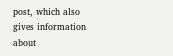post, which also gives information about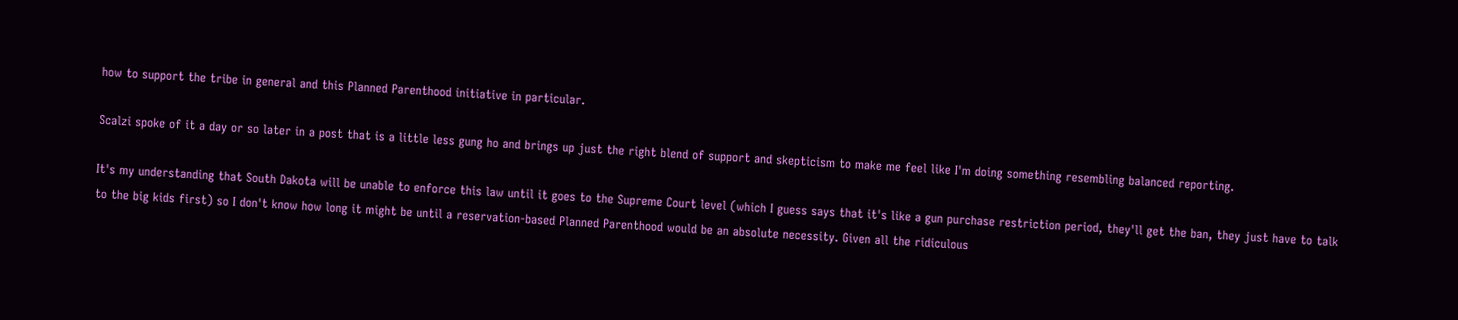how to support the tribe in general and this Planned Parenthood initiative in particular.

Scalzi spoke of it a day or so later in a post that is a little less gung ho and brings up just the right blend of support and skepticism to make me feel like I'm doing something resembling balanced reporting.

It's my understanding that South Dakota will be unable to enforce this law until it goes to the Supreme Court level (which I guess says that it's like a gun purchase restriction period, they'll get the ban, they just have to talk to the big kids first) so I don't know how long it might be until a reservation-based Planned Parenthood would be an absolute necessity. Given all the ridiculous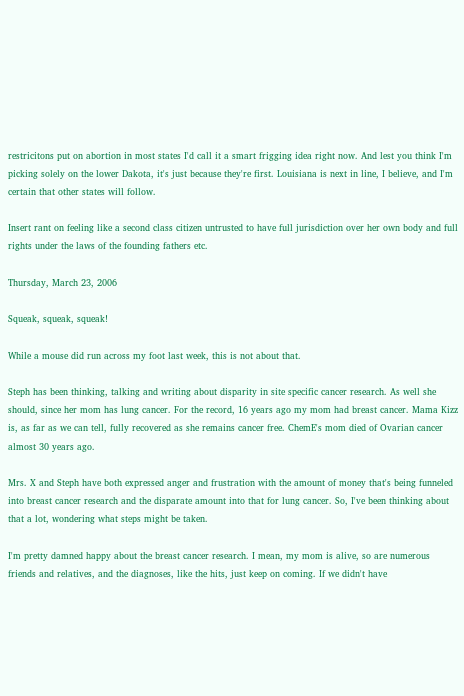restricitons put on abortion in most states I'd call it a smart frigging idea right now. And lest you think I'm picking solely on the lower Dakota, it's just because they're first. Louisiana is next in line, I believe, and I'm certain that other states will follow.

Insert rant on feeling like a second class citizen untrusted to have full jurisdiction over her own body and full rights under the laws of the founding fathers etc.

Thursday, March 23, 2006

Squeak, squeak, squeak!

While a mouse did run across my foot last week, this is not about that.

Steph has been thinking, talking and writing about disparity in site specific cancer research. As well she should, since her mom has lung cancer. For the record, 16 years ago my mom had breast cancer. Mama Kizz is, as far as we can tell, fully recovered as she remains cancer free. ChemE's mom died of Ovarian cancer almost 30 years ago.

Mrs. X and Steph have both expressed anger and frustration with the amount of money that's being funneled into breast cancer research and the disparate amount into that for lung cancer. So, I've been thinking about that a lot, wondering what steps might be taken.

I'm pretty damned happy about the breast cancer research. I mean, my mom is alive, so are numerous friends and relatives, and the diagnoses, like the hits, just keep on coming. If we didn't have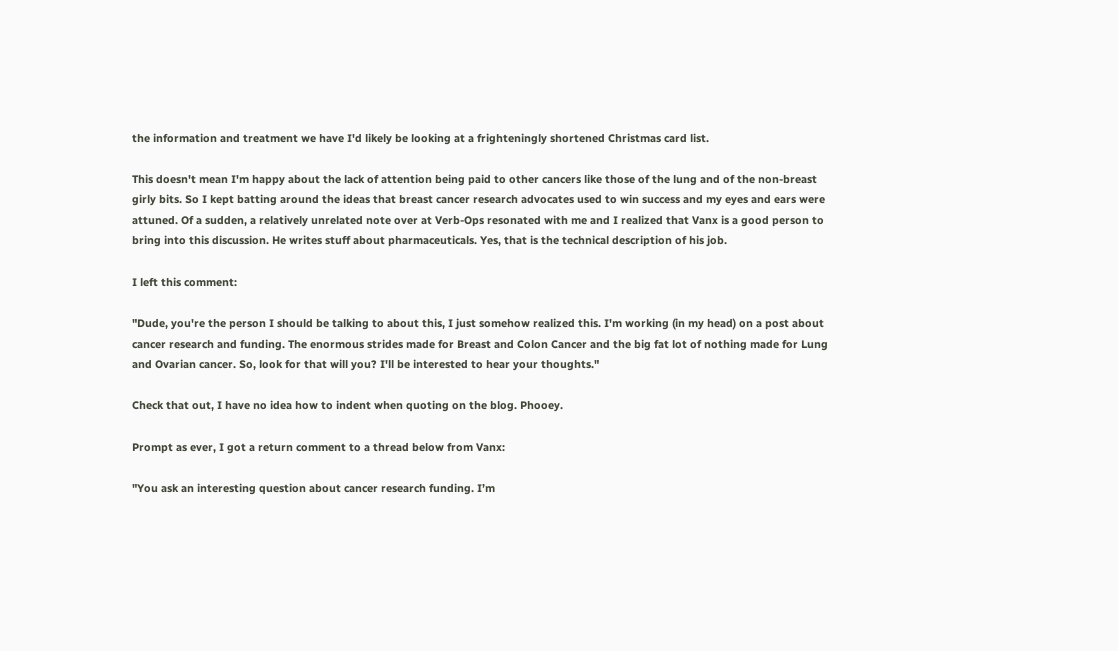the information and treatment we have I'd likely be looking at a frighteningly shortened Christmas card list.

This doesn't mean I'm happy about the lack of attention being paid to other cancers like those of the lung and of the non-breast girly bits. So I kept batting around the ideas that breast cancer research advocates used to win success and my eyes and ears were attuned. Of a sudden, a relatively unrelated note over at Verb-Ops resonated with me and I realized that Vanx is a good person to bring into this discussion. He writes stuff about pharmaceuticals. Yes, that is the technical description of his job.

I left this comment:

"Dude, you're the person I should be talking to about this, I just somehow realized this. I'm working (in my head) on a post about cancer research and funding. The enormous strides made for Breast and Colon Cancer and the big fat lot of nothing made for Lung and Ovarian cancer. So, look for that will you? I'll be interested to hear your thoughts."

Check that out, I have no idea how to indent when quoting on the blog. Phooey.

Prompt as ever, I got a return comment to a thread below from Vanx:

"You ask an interesting question about cancer research funding. I’m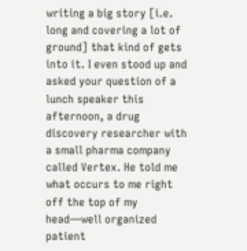writing a big story [i.e. long and covering a lot of ground] that kind of gets into it. I even stood up and asked your question of a lunch speaker this afternoon, a drug discovery researcher with a small pharma company called Vertex. He told me what occurs to me right off the top of my head—well organized patient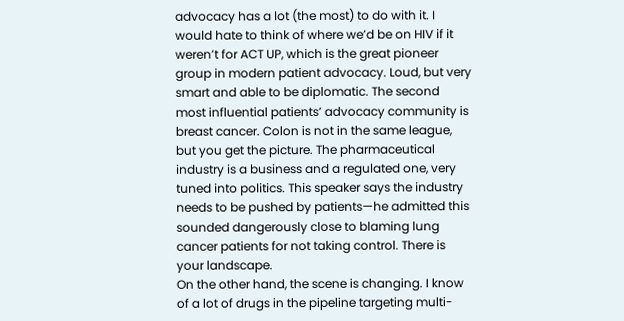advocacy has a lot (the most) to do with it. I would hate to think of where we’d be on HIV if it weren’t for ACT UP, which is the great pioneer group in modern patient advocacy. Loud, but very smart and able to be diplomatic. The second most influential patients’ advocacy community is breast cancer. Colon is not in the same league, but you get the picture. The pharmaceutical industry is a business and a regulated one, very tuned into politics. This speaker says the industry needs to be pushed by patients—he admitted this sounded dangerously close to blaming lung cancer patients for not taking control. There is your landscape.
On the other hand, the scene is changing. I know of a lot of drugs in the pipeline targeting multi-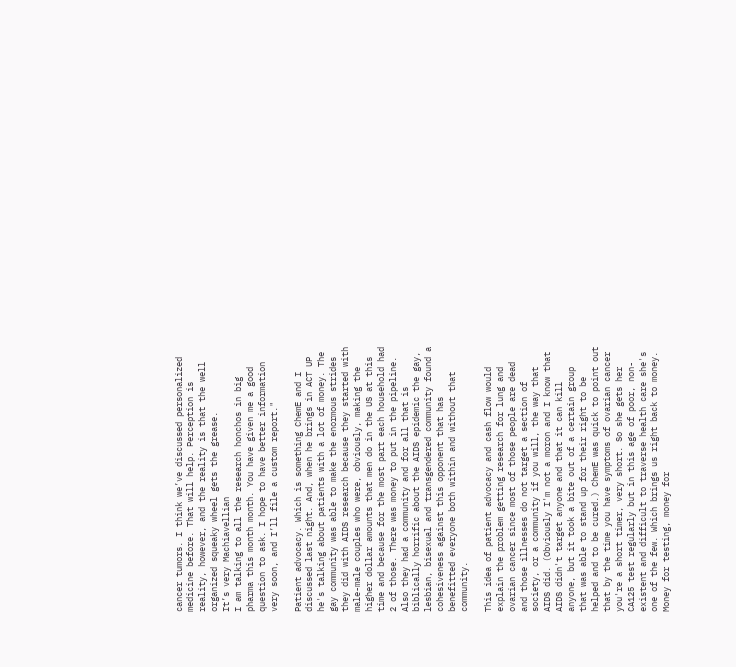cancer tumors. I think we’ve discussed personalized medicine before. That will help. Perception is reality, however, and the reality is that the well organized squeaky wheel gets the grease.
It’s very Machiavellian
I am talking to all the research honchos in big pharma this month month. You have given me a good question to ask. I hope to have better information very soon, and I’ll file a custom report."

Patient advocacy. Which is something ChemE and I discussed last night. And, when he brings in ACT UP he's talking about patients with a lot of money. The gay community was able to make the enormous strides they did with AIDS research because they started with male-male couples who were, obviously, making the higher dollar amounts that men do in the US at this time and because for the most part each household had 2 of those. There was money to put in the pipeline. Also they had a community and for all that is biblically horrific about the AIDS epidemic the gay, lesbian, bisexual and transgendered community found a cohesiveness against this opponent that has benefitted everyone both within and without that community.

This idea of patient advocacy and cash flow would explain the problem getting research for lung and ovarian cancer since most of those people are dead and those illnesses do not target a section of society, or a community if you will, the way that AIDS did. (Obviously I'm not a moron and I know that AIDS didn't target anyone and that it can kill anyone, but it took a bite out of a certain group that was able to stand up for their right to be helped and to be cured.) ChemE was quick to point out that by the time you have symptoms of ovarian cancer you're a short timer, very short. So she gets her CA125 test regularly but in this age of poor, non-existent and difficult to traverse health care she's one of the few. Which brings us right back to money. Money for testing, money for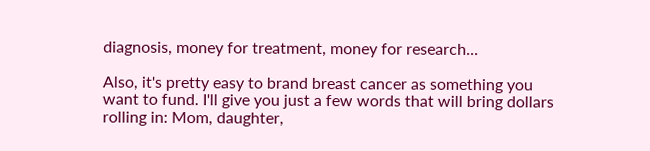diagnosis, money for treatment, money for research...

Also, it's pretty easy to brand breast cancer as something you want to fund. I'll give you just a few words that will bring dollars rolling in: Mom, daughter,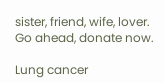sister, friend, wife, lover. Go ahead, donate now.

Lung cancer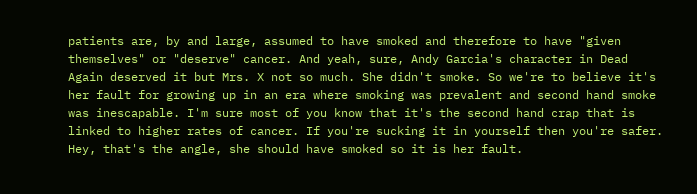patients are, by and large, assumed to have smoked and therefore to have "given themselves" or "deserve" cancer. And yeah, sure, Andy Garcia's character in Dead Again deserved it but Mrs. X not so much. She didn't smoke. So we're to believe it's her fault for growing up in an era where smoking was prevalent and second hand smoke was inescapable. I'm sure most of you know that it's the second hand crap that is linked to higher rates of cancer. If you're sucking it in yourself then you're safer. Hey, that's the angle, she should have smoked so it is her fault.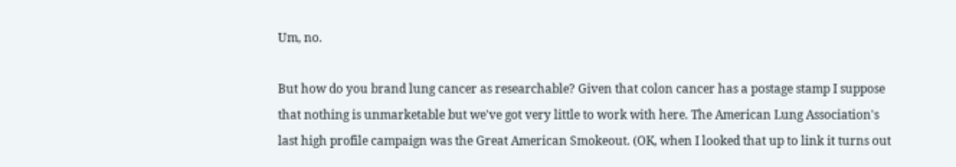Um, no.

But how do you brand lung cancer as researchable? Given that colon cancer has a postage stamp I suppose that nothing is unmarketable but we've got very little to work with here. The American Lung Association's last high profile campaign was the Great American Smokeout. (OK, when I looked that up to link it turns out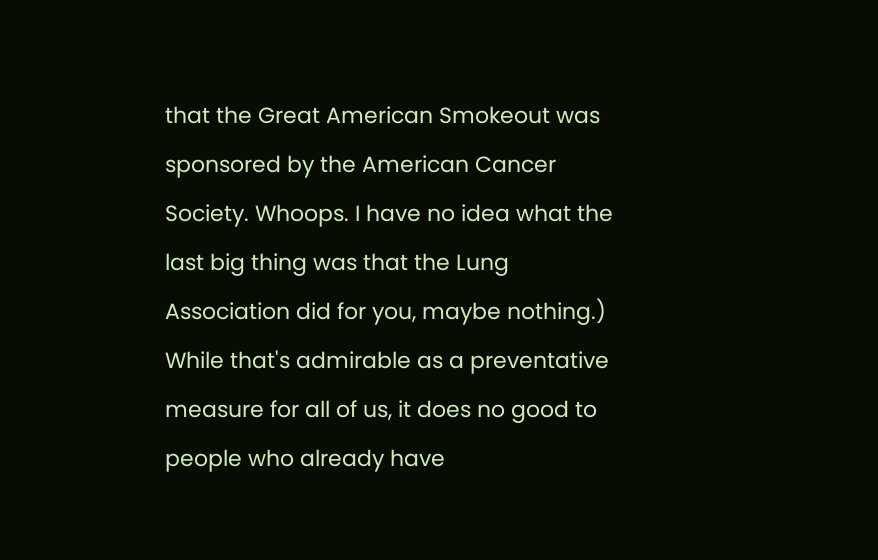that the Great American Smokeout was sponsored by the American Cancer Society. Whoops. I have no idea what the last big thing was that the Lung Association did for you, maybe nothing.) While that's admirable as a preventative measure for all of us, it does no good to people who already have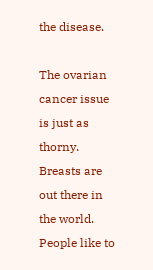the disease.

The ovarian cancer issue is just as thorny. Breasts are out there in the world. People like to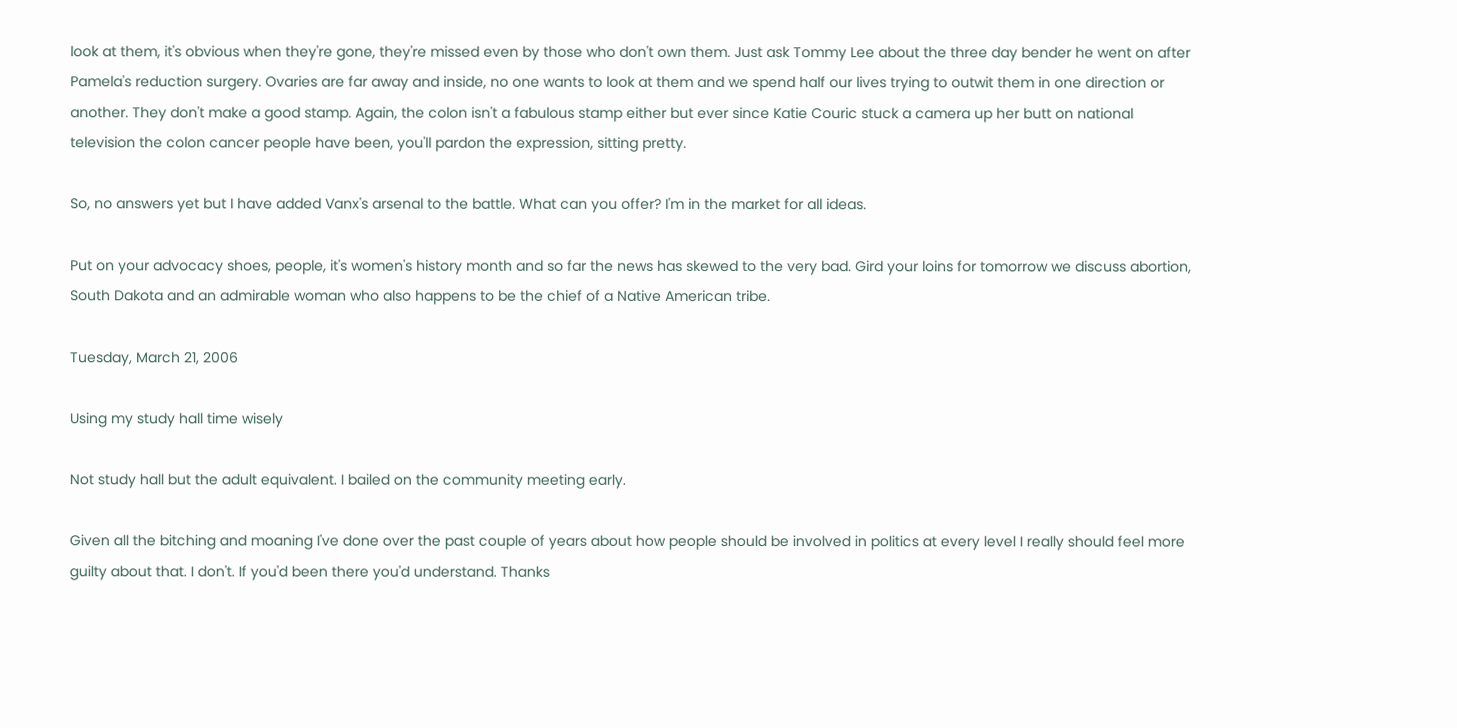look at them, it's obvious when they're gone, they're missed even by those who don't own them. Just ask Tommy Lee about the three day bender he went on after Pamela's reduction surgery. Ovaries are far away and inside, no one wants to look at them and we spend half our lives trying to outwit them in one direction or another. They don't make a good stamp. Again, the colon isn't a fabulous stamp either but ever since Katie Couric stuck a camera up her butt on national television the colon cancer people have been, you'll pardon the expression, sitting pretty.

So, no answers yet but I have added Vanx's arsenal to the battle. What can you offer? I'm in the market for all ideas.

Put on your advocacy shoes, people, it's women's history month and so far the news has skewed to the very bad. Gird your loins for tomorrow we discuss abortion, South Dakota and an admirable woman who also happens to be the chief of a Native American tribe.

Tuesday, March 21, 2006

Using my study hall time wisely

Not study hall but the adult equivalent. I bailed on the community meeting early.

Given all the bitching and moaning I've done over the past couple of years about how people should be involved in politics at every level I really should feel more guilty about that. I don't. If you'd been there you'd understand. Thanks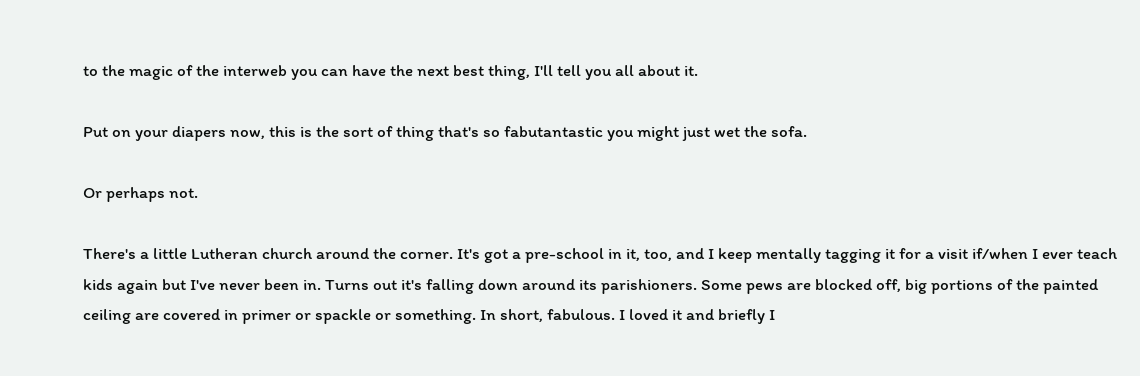to the magic of the interweb you can have the next best thing, I'll tell you all about it.

Put on your diapers now, this is the sort of thing that's so fabutantastic you might just wet the sofa.

Or perhaps not.

There's a little Lutheran church around the corner. It's got a pre-school in it, too, and I keep mentally tagging it for a visit if/when I ever teach kids again but I've never been in. Turns out it's falling down around its parishioners. Some pews are blocked off, big portions of the painted ceiling are covered in primer or spackle or something. In short, fabulous. I loved it and briefly I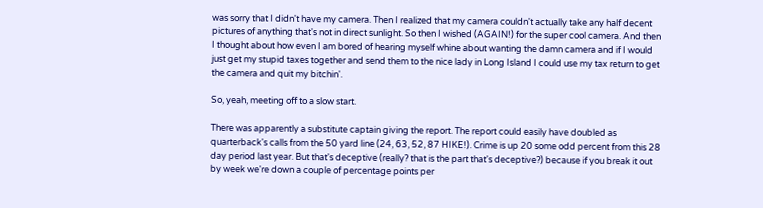was sorry that I didn't have my camera. Then I realized that my camera couldn't actually take any half decent pictures of anything that's not in direct sunlight. So then I wished (AGAIN!) for the super cool camera. And then I thought about how even I am bored of hearing myself whine about wanting the damn camera and if I would just get my stupid taxes together and send them to the nice lady in Long Island I could use my tax return to get the camera and quit my bitchin'.

So, yeah, meeting off to a slow start.

There was apparently a substitute captain giving the report. The report could easily have doubled as quarterback's calls from the 50 yard line (24, 63, 52, 87 HIKE!). Crime is up 20 some odd percent from this 28 day period last year. But that's deceptive (really? that is the part that's deceptive?) because if you break it out by week we're down a couple of percentage points per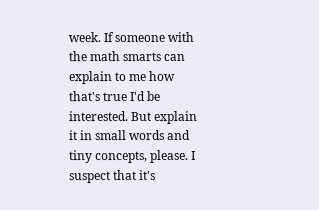week. If someone with the math smarts can explain to me how that's true I'd be interested. But explain it in small words and tiny concepts, please. I suspect that it's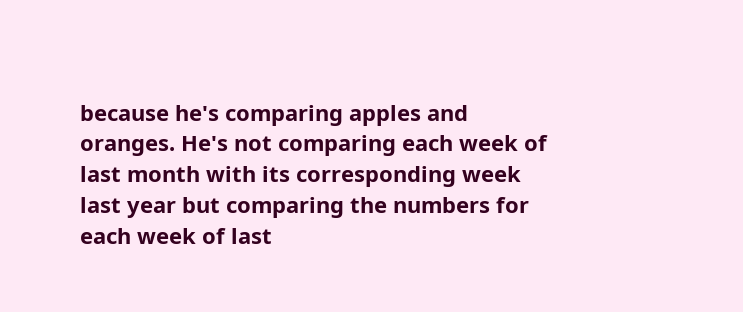because he's comparing apples and oranges. He's not comparing each week of last month with its corresponding week last year but comparing the numbers for each week of last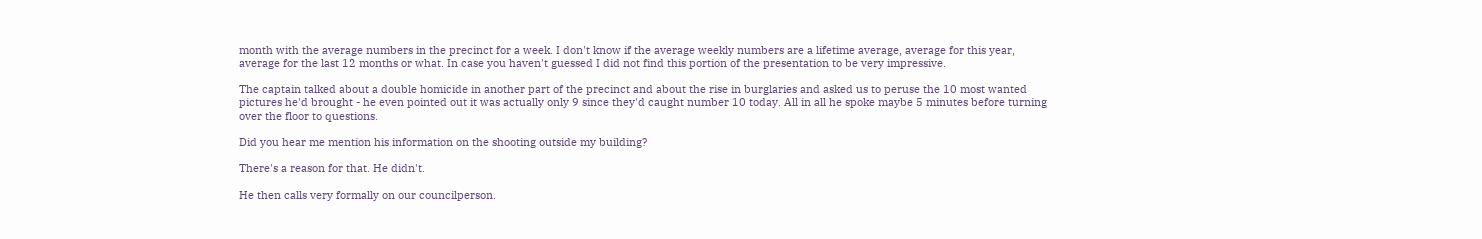month with the average numbers in the precinct for a week. I don't know if the average weekly numbers are a lifetime average, average for this year, average for the last 12 months or what. In case you haven't guessed I did not find this portion of the presentation to be very impressive.

The captain talked about a double homicide in another part of the precinct and about the rise in burglaries and asked us to peruse the 10 most wanted pictures he'd brought - he even pointed out it was actually only 9 since they'd caught number 10 today. All in all he spoke maybe 5 minutes before turning over the floor to questions.

Did you hear me mention his information on the shooting outside my building?

There's a reason for that. He didn't.

He then calls very formally on our councilperson.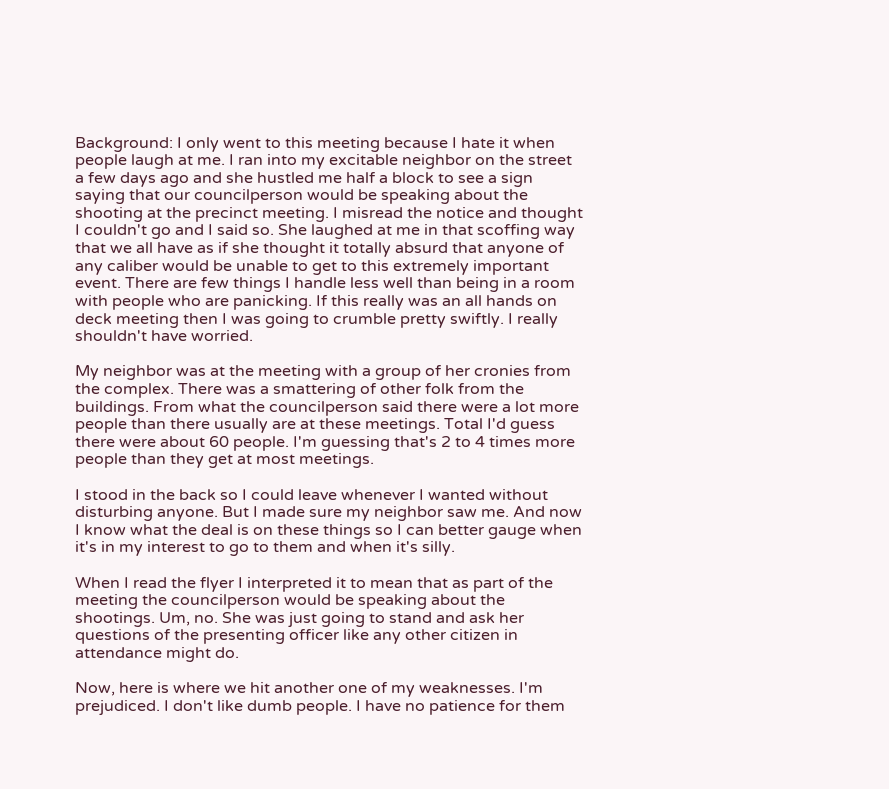Background: I only went to this meeting because I hate it when people laugh at me. I ran into my excitable neighbor on the street a few days ago and she hustled me half a block to see a sign saying that our councilperson would be speaking about the shooting at the precinct meeting. I misread the notice and thought I couldn't go and I said so. She laughed at me in that scoffing way that we all have as if she thought it totally absurd that anyone of any caliber would be unable to get to this extremely important event. There are few things I handle less well than being in a room with people who are panicking. If this really was an all hands on deck meeting then I was going to crumble pretty swiftly. I really shouldn't have worried.

My neighbor was at the meeting with a group of her cronies from the complex. There was a smattering of other folk from the buildings. From what the councilperson said there were a lot more people than there usually are at these meetings. Total I'd guess there were about 60 people. I'm guessing that's 2 to 4 times more people than they get at most meetings.

I stood in the back so I could leave whenever I wanted without disturbing anyone. But I made sure my neighbor saw me. And now I know what the deal is on these things so I can better gauge when it's in my interest to go to them and when it's silly.

When I read the flyer I interpreted it to mean that as part of the meeting the councilperson would be speaking about the shootings. Um, no. She was just going to stand and ask her questions of the presenting officer like any other citizen in attendance might do.

Now, here is where we hit another one of my weaknesses. I'm prejudiced. I don't like dumb people. I have no patience for them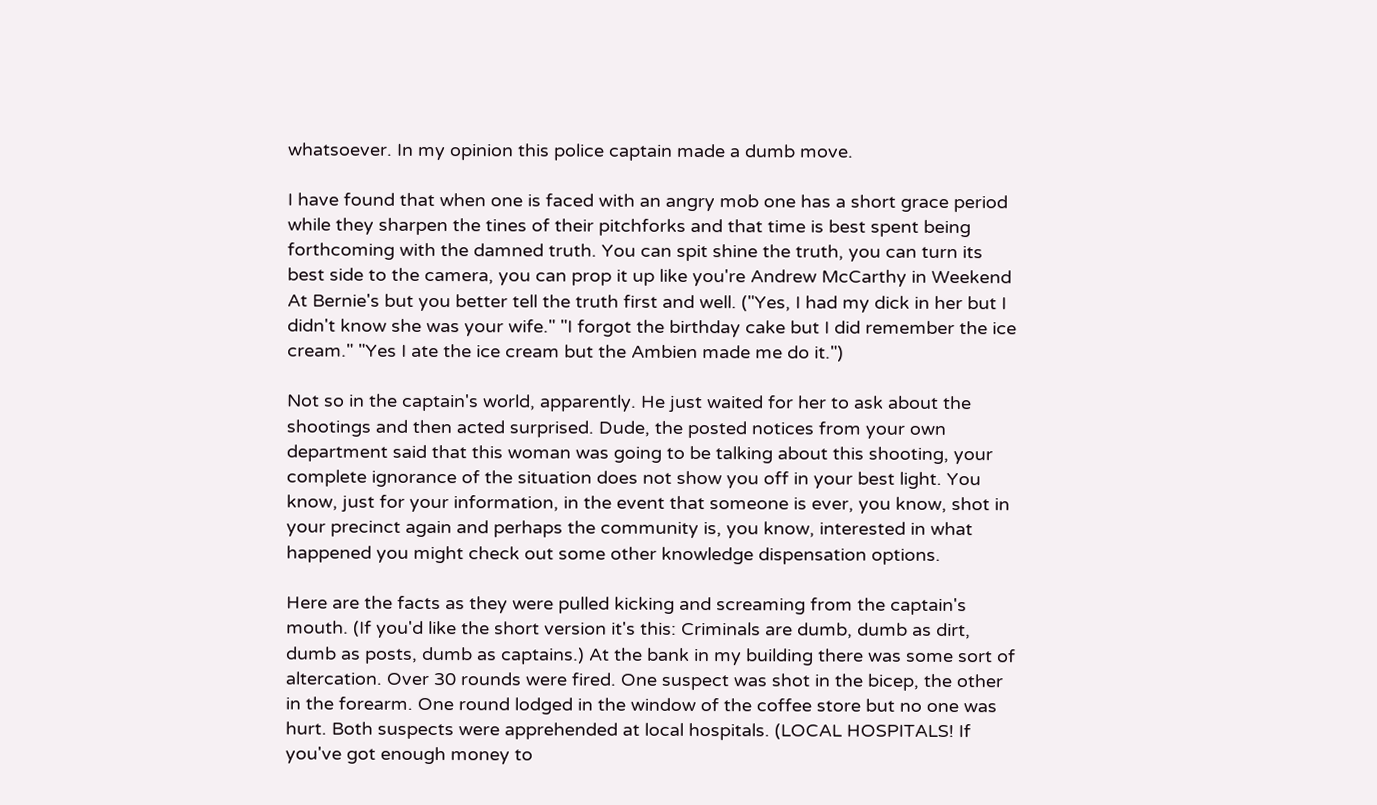whatsoever. In my opinion this police captain made a dumb move.

I have found that when one is faced with an angry mob one has a short grace period while they sharpen the tines of their pitchforks and that time is best spent being forthcoming with the damned truth. You can spit shine the truth, you can turn its best side to the camera, you can prop it up like you're Andrew McCarthy in Weekend At Bernie's but you better tell the truth first and well. ("Yes, I had my dick in her but I didn't know she was your wife." "I forgot the birthday cake but I did remember the ice cream." "Yes I ate the ice cream but the Ambien made me do it.")

Not so in the captain's world, apparently. He just waited for her to ask about the shootings and then acted surprised. Dude, the posted notices from your own department said that this woman was going to be talking about this shooting, your complete ignorance of the situation does not show you off in your best light. You know, just for your information, in the event that someone is ever, you know, shot in your precinct again and perhaps the community is, you know, interested in what happened you might check out some other knowledge dispensation options.

Here are the facts as they were pulled kicking and screaming from the captain's mouth. (If you'd like the short version it's this: Criminals are dumb, dumb as dirt, dumb as posts, dumb as captains.) At the bank in my building there was some sort of altercation. Over 30 rounds were fired. One suspect was shot in the bicep, the other in the forearm. One round lodged in the window of the coffee store but no one was hurt. Both suspects were apprehended at local hospitals. (LOCAL HOSPITALS! If you've got enough money to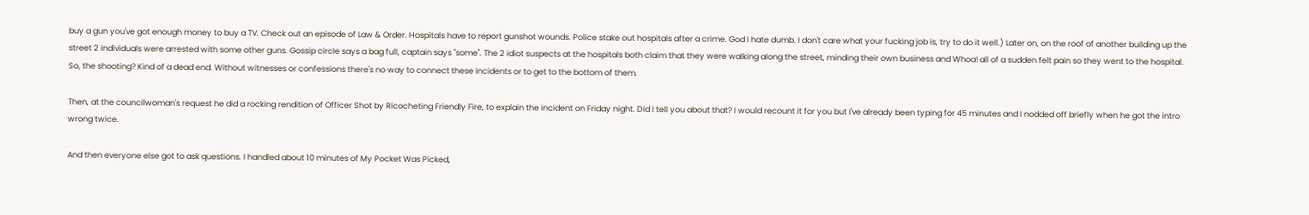buy a gun you've got enough money to buy a TV. Check out an episode of Law & Order. Hospitals have to report gunshot wounds. Police stake out hospitals after a crime. God I hate dumb. I don't care what your fucking job is, try to do it well.) Later on, on the roof of another building up the street 2 individuals were arrested with some other guns. Gossip circle says a bag full, captain says "some". The 2 idiot suspects at the hospitals both claim that they were walking along the street, minding their own business and Whoa! all of a sudden felt pain so they went to the hospital. So, the shooting? Kind of a dead end. Without witnesses or confessions there's no way to connect these incidents or to get to the bottom of them.

Then, at the councilwoman's request he did a rocking rendition of Officer Shot by Ricocheting Friendly Fire, to explain the incident on Friday night. Did I tell you about that? I would recount it for you but I've already been typing for 45 minutes and I nodded off briefly when he got the intro wrong twice.

And then everyone else got to ask questions. I handled about 10 minutes of My Pocket Was Picked,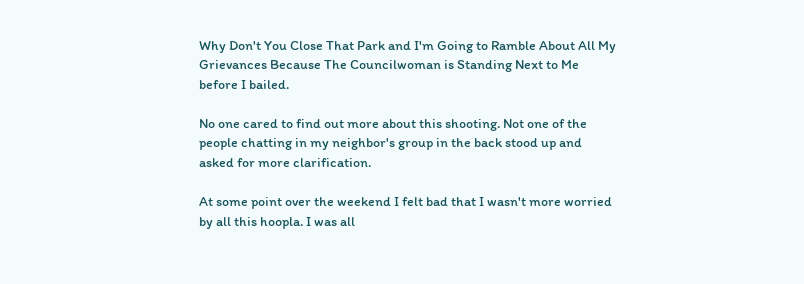Why Don't You Close That Park and I'm Going to Ramble About All My Grievances Because The Councilwoman is Standing Next to Me before I bailed.

No one cared to find out more about this shooting. Not one of the people chatting in my neighbor's group in the back stood up and asked for more clarification.

At some point over the weekend I felt bad that I wasn't more worried by all this hoopla. I was all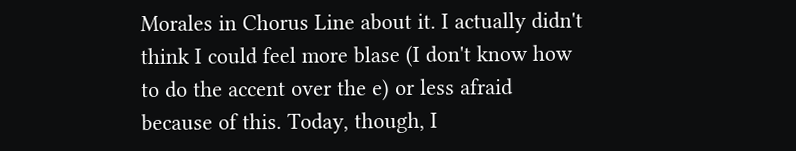Morales in Chorus Line about it. I actually didn't think I could feel more blase (I don't know how to do the accent over the e) or less afraid because of this. Today, though, I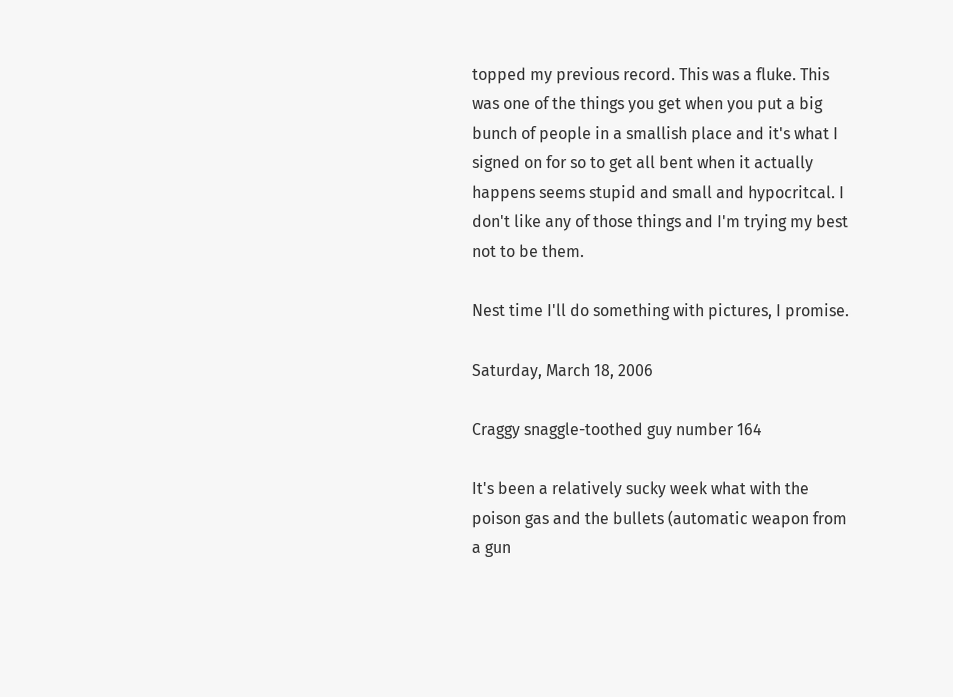topped my previous record. This was a fluke. This was one of the things you get when you put a big bunch of people in a smallish place and it's what I signed on for so to get all bent when it actually happens seems stupid and small and hypocritcal. I don't like any of those things and I'm trying my best not to be them.

Nest time I'll do something with pictures, I promise.

Saturday, March 18, 2006

Craggy snaggle-toothed guy number 164

It's been a relatively sucky week what with the poison gas and the bullets (automatic weapon from a gun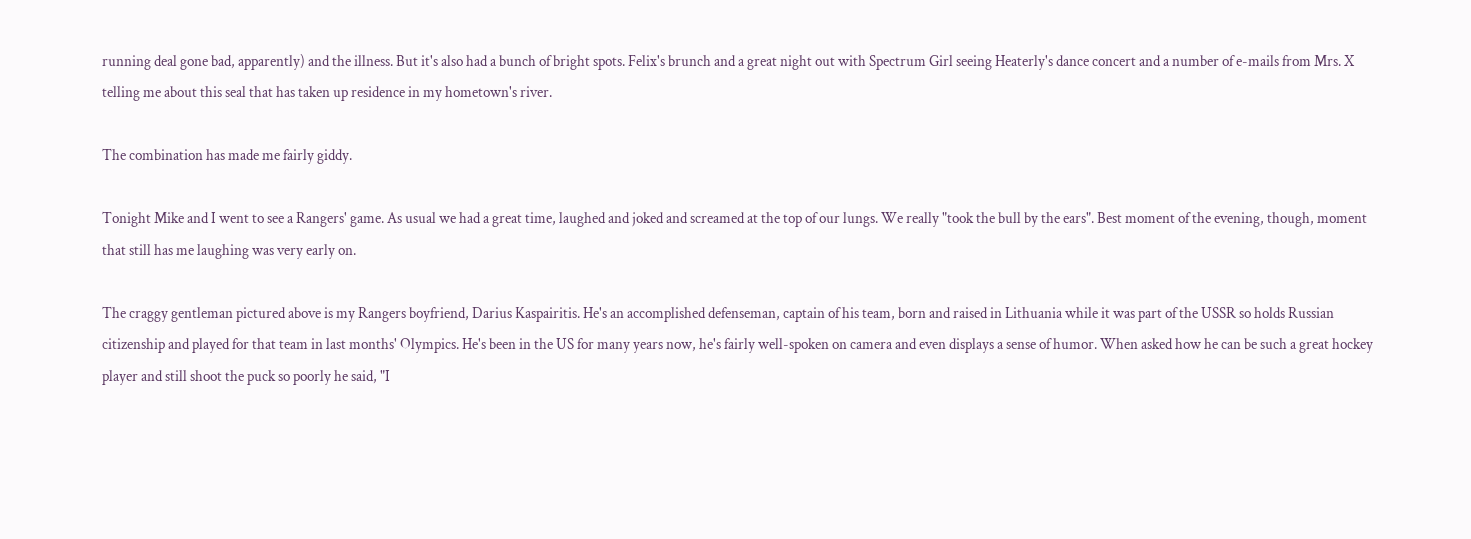running deal gone bad, apparently) and the illness. But it's also had a bunch of bright spots. Felix's brunch and a great night out with Spectrum Girl seeing Heaterly's dance concert and a number of e-mails from Mrs. X telling me about this seal that has taken up residence in my hometown's river.

The combination has made me fairly giddy.

Tonight Mike and I went to see a Rangers' game. As usual we had a great time, laughed and joked and screamed at the top of our lungs. We really "took the bull by the ears". Best moment of the evening, though, moment that still has me laughing was very early on.

The craggy gentleman pictured above is my Rangers boyfriend, Darius Kaspairitis. He's an accomplished defenseman, captain of his team, born and raised in Lithuania while it was part of the USSR so holds Russian citizenship and played for that team in last months' Olympics. He's been in the US for many years now, he's fairly well-spoken on camera and even displays a sense of humor. When asked how he can be such a great hockey player and still shoot the puck so poorly he said, "I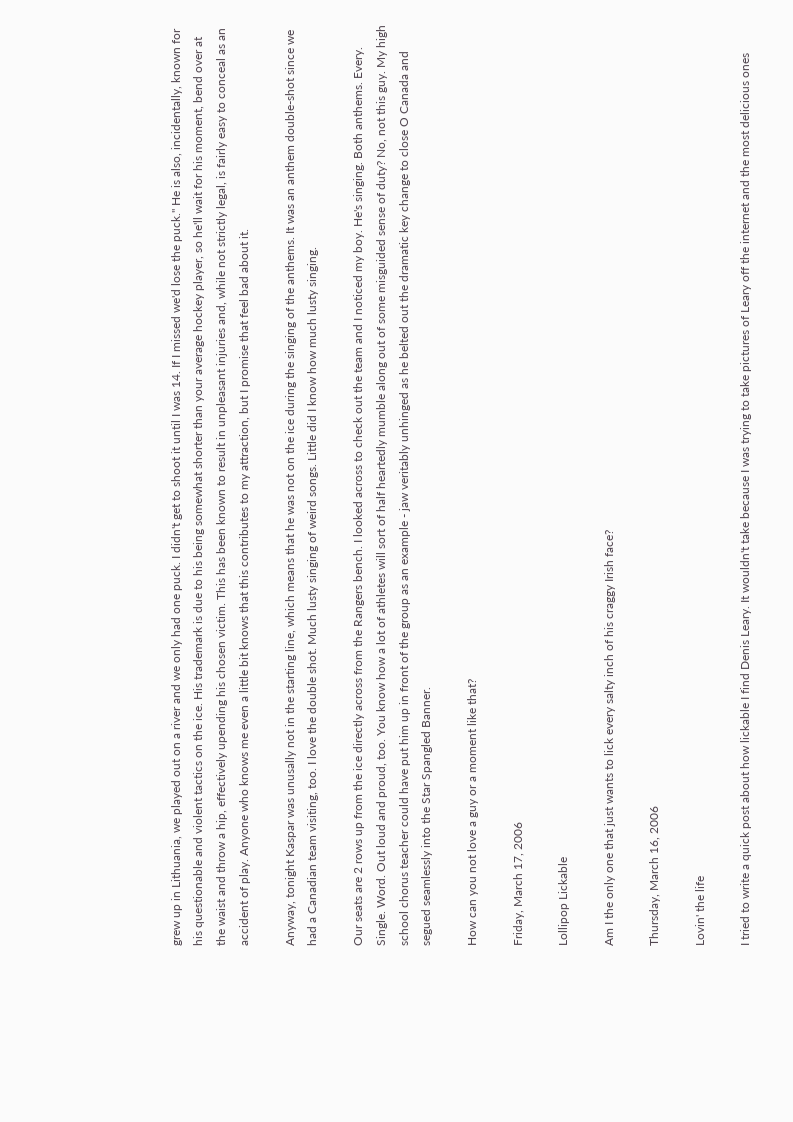grew up in Lithuania, we played out on a river and we only had one puck. I didn't get to shoot it until I was 14. If I missed we'd lose the puck." He is also, incidentally, known for his questionable and violent tactics on the ice. His trademark is due to his being somewhat shorter than your average hockey player, so he'll wait for his moment, bend over at the waist and throw a hip, effectively upending his chosen victim. This has been known to result in unpleasant injuries and, while not strictly legal, is fairly easy to conceal as an accident of play. Anyone who knows me even a little bit knows that this contributes to my attraction, but I promise that feel bad about it.

Anyway, tonight Kaspar was unusally not in the starting line, which means that he was not on the ice during the singing of the anthems. It was an anthem double-shot since we had a Canadian team visiting, too. I love the double shot. Much lusty singing of weird songs. Little did I know how much lusty singing.

Our seats are 2 rows up from the ice directly across from the Rangers bench. I looked across to check out the team and I noticed my boy. He's singing. Both anthems. Every. Single. Word. Out loud and proud, too. You know how a lot of athletes will sort of half heartedly mumble along out of some misguided sense of duty? No, not this guy. My high school chorus teacher could have put him up in front of the group as an example - jaw veritably unhinged as he belted out the dramatic key change to close O Canada and segued seamlessly into the Star Spangled Banner.

How can you not love a guy or a moment like that?

Friday, March 17, 2006

Lollipop Lickable

Am I the only one that just wants to lick every salty inch of his craggy Irish face?

Thursday, March 16, 2006

Lovin' the life

I tried to write a quick post about how lickable I find Denis Leary. It wouldn't take because I was trying to take pictures of Leary off the internet and the most delicious ones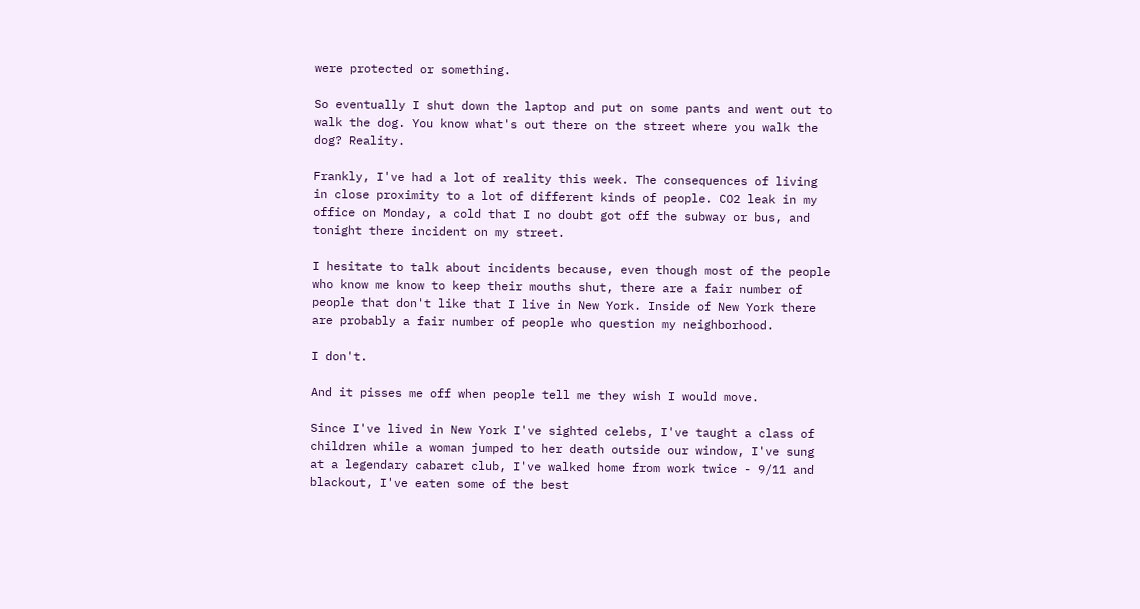were protected or something.

So eventually I shut down the laptop and put on some pants and went out to walk the dog. You know what's out there on the street where you walk the dog? Reality.

Frankly, I've had a lot of reality this week. The consequences of living in close proximity to a lot of different kinds of people. CO2 leak in my office on Monday, a cold that I no doubt got off the subway or bus, and tonight there incident on my street.

I hesitate to talk about incidents because, even though most of the people who know me know to keep their mouths shut, there are a fair number of people that don't like that I live in New York. Inside of New York there are probably a fair number of people who question my neighborhood.

I don't.

And it pisses me off when people tell me they wish I would move.

Since I've lived in New York I've sighted celebs, I've taught a class of children while a woman jumped to her death outside our window, I've sung at a legendary cabaret club, I've walked home from work twice - 9/11 and blackout, I've eaten some of the best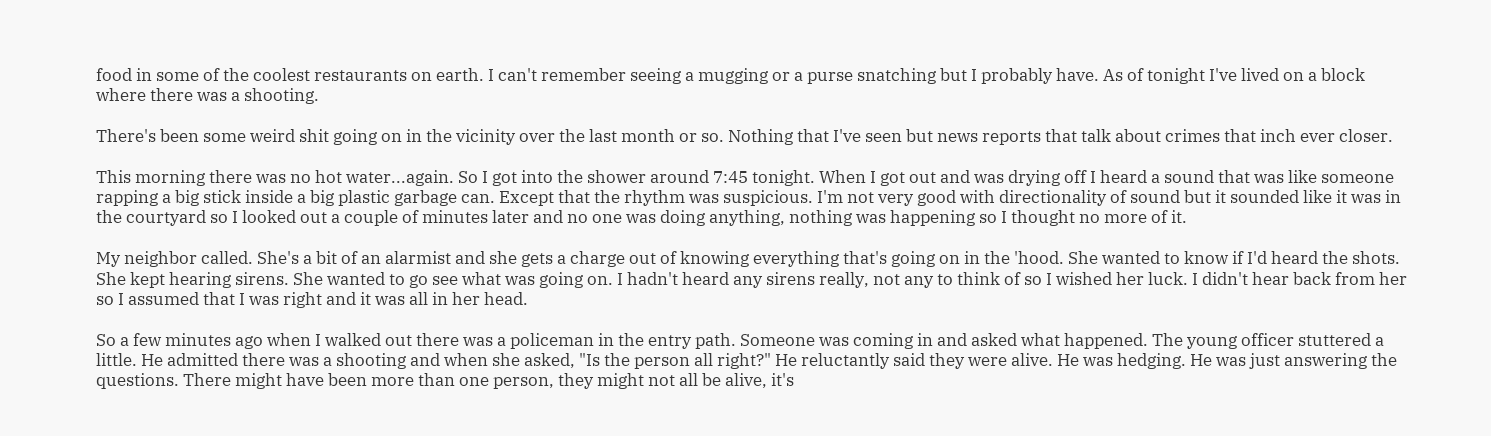food in some of the coolest restaurants on earth. I can't remember seeing a mugging or a purse snatching but I probably have. As of tonight I've lived on a block where there was a shooting.

There's been some weird shit going on in the vicinity over the last month or so. Nothing that I've seen but news reports that talk about crimes that inch ever closer.

This morning there was no hot water...again. So I got into the shower around 7:45 tonight. When I got out and was drying off I heard a sound that was like someone rapping a big stick inside a big plastic garbage can. Except that the rhythm was suspicious. I'm not very good with directionality of sound but it sounded like it was in the courtyard so I looked out a couple of minutes later and no one was doing anything, nothing was happening so I thought no more of it.

My neighbor called. She's a bit of an alarmist and she gets a charge out of knowing everything that's going on in the 'hood. She wanted to know if I'd heard the shots. She kept hearing sirens. She wanted to go see what was going on. I hadn't heard any sirens really, not any to think of so I wished her luck. I didn't hear back from her so I assumed that I was right and it was all in her head.

So a few minutes ago when I walked out there was a policeman in the entry path. Someone was coming in and asked what happened. The young officer stuttered a little. He admitted there was a shooting and when she asked, "Is the person all right?" He reluctantly said they were alive. He was hedging. He was just answering the questions. There might have been more than one person, they might not all be alive, it's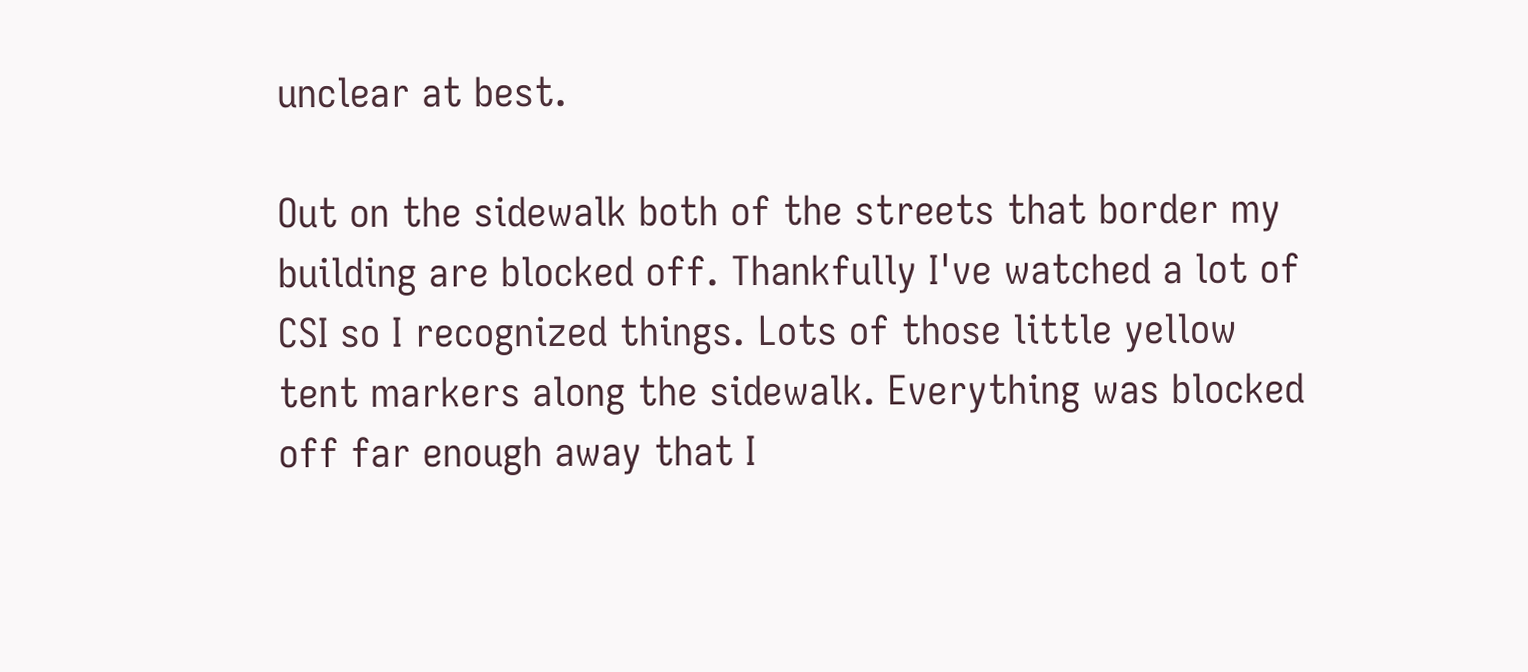unclear at best.

Out on the sidewalk both of the streets that border my building are blocked off. Thankfully I've watched a lot of CSI so I recognized things. Lots of those little yellow tent markers along the sidewalk. Everything was blocked off far enough away that I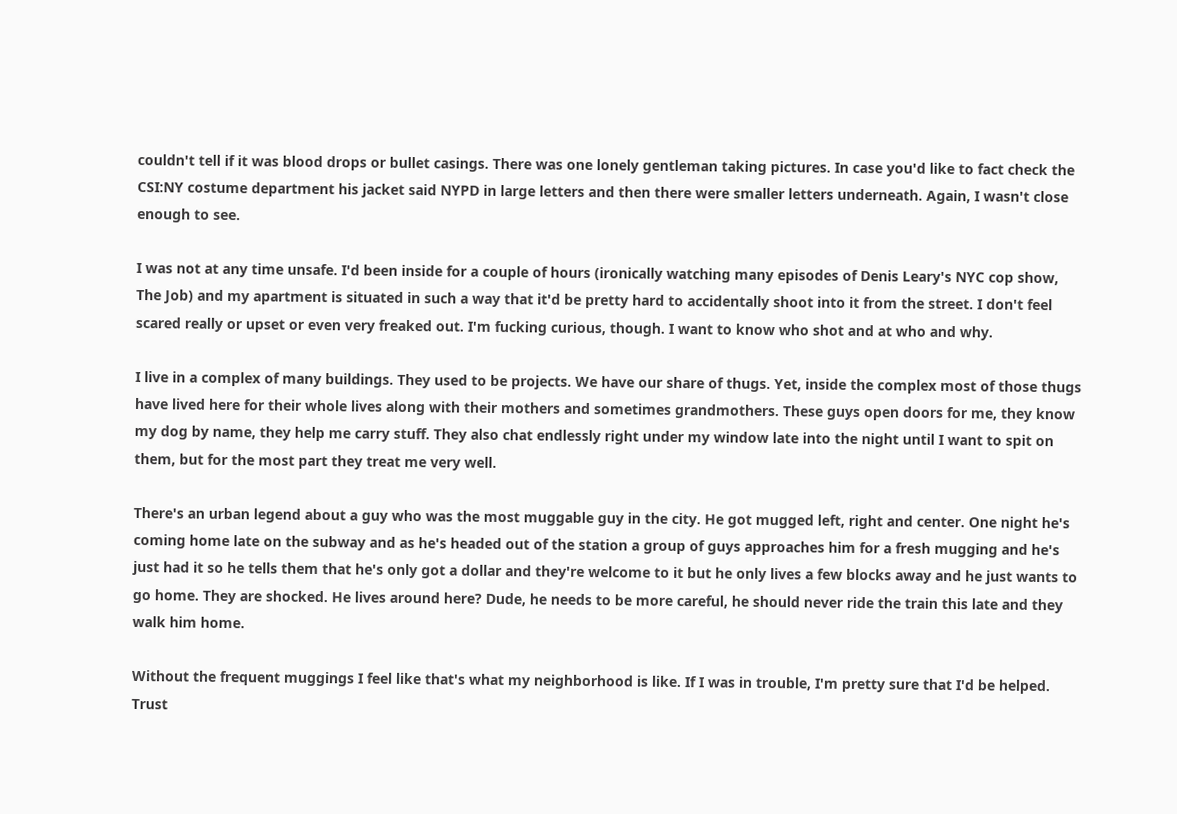couldn't tell if it was blood drops or bullet casings. There was one lonely gentleman taking pictures. In case you'd like to fact check the CSI:NY costume department his jacket said NYPD in large letters and then there were smaller letters underneath. Again, I wasn't close enough to see.

I was not at any time unsafe. I'd been inside for a couple of hours (ironically watching many episodes of Denis Leary's NYC cop show, The Job) and my apartment is situated in such a way that it'd be pretty hard to accidentally shoot into it from the street. I don't feel scared really or upset or even very freaked out. I'm fucking curious, though. I want to know who shot and at who and why.

I live in a complex of many buildings. They used to be projects. We have our share of thugs. Yet, inside the complex most of those thugs have lived here for their whole lives along with their mothers and sometimes grandmothers. These guys open doors for me, they know my dog by name, they help me carry stuff. They also chat endlessly right under my window late into the night until I want to spit on them, but for the most part they treat me very well.

There's an urban legend about a guy who was the most muggable guy in the city. He got mugged left, right and center. One night he's coming home late on the subway and as he's headed out of the station a group of guys approaches him for a fresh mugging and he's just had it so he tells them that he's only got a dollar and they're welcome to it but he only lives a few blocks away and he just wants to go home. They are shocked. He lives around here? Dude, he needs to be more careful, he should never ride the train this late and they walk him home.

Without the frequent muggings I feel like that's what my neighborhood is like. If I was in trouble, I'm pretty sure that I'd be helped. Trust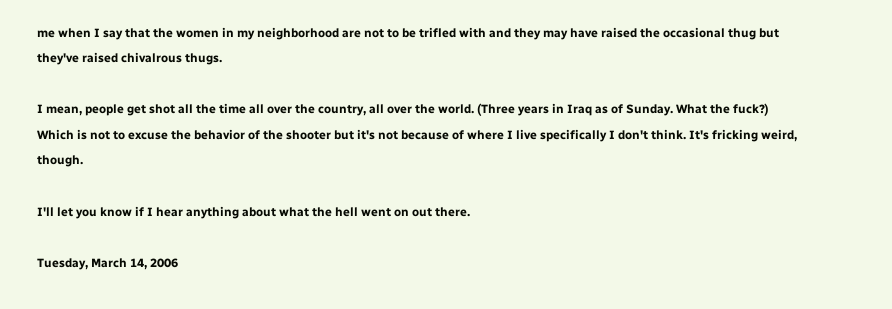me when I say that the women in my neighborhood are not to be trifled with and they may have raised the occasional thug but they've raised chivalrous thugs.

I mean, people get shot all the time all over the country, all over the world. (Three years in Iraq as of Sunday. What the fuck?) Which is not to excuse the behavior of the shooter but it's not because of where I live specifically I don't think. It's fricking weird, though.

I'll let you know if I hear anything about what the hell went on out there.

Tuesday, March 14, 2006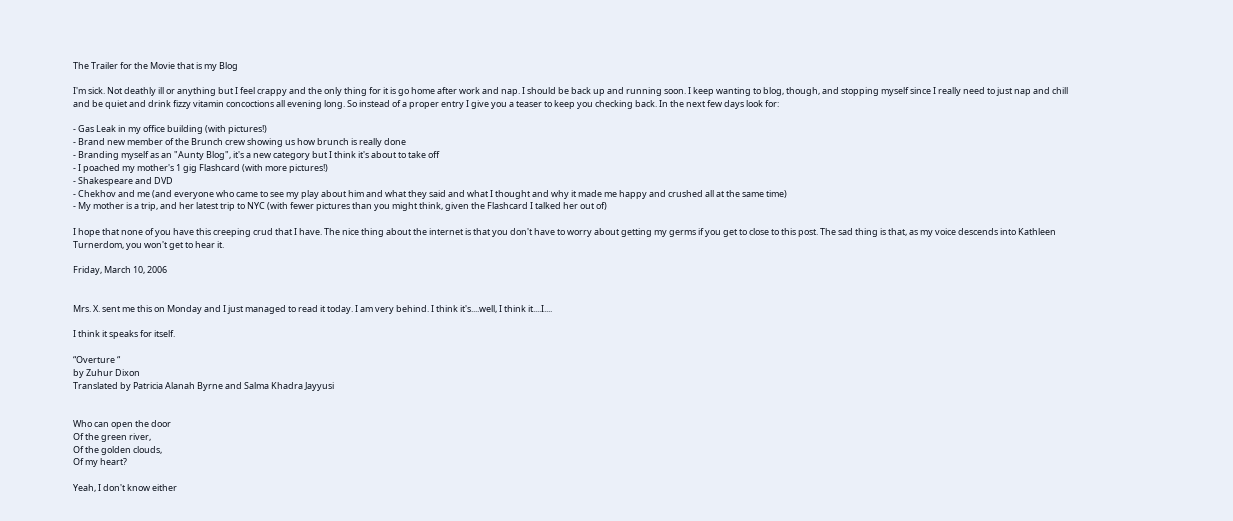The Trailer for the Movie that is my Blog

I'm sick. Not deathly ill or anything but I feel crappy and the only thing for it is go home after work and nap. I should be back up and running soon. I keep wanting to blog, though, and stopping myself since I really need to just nap and chill and be quiet and drink fizzy vitamin concoctions all evening long. So instead of a proper entry I give you a teaser to keep you checking back. In the next few days look for:

- Gas Leak in my office building (with pictures!)
- Brand new member of the Brunch crew showing us how brunch is really done
- Branding myself as an "Aunty Blog", it's a new category but I think it's about to take off
- I poached my mother's 1 gig Flashcard (with more pictures!)
- Shakespeare and DVD
- Chekhov and me (and everyone who came to see my play about him and what they said and what I thought and why it made me happy and crushed all at the same time)
- My mother is a trip, and her latest trip to NYC (with fewer pictures than you might think, given the Flashcard I talked her out of)

I hope that none of you have this creeping crud that I have. The nice thing about the internet is that you don't have to worry about getting my germs if you get to close to this post. The sad thing is that, as my voice descends into Kathleen Turnerdom, you won't get to hear it.

Friday, March 10, 2006


Mrs. X. sent me this on Monday and I just managed to read it today. I am very behind. I think it's....well, I think it....I....

I think it speaks for itself.

“Overture “
by Zuhur Dixon
Translated by Patricia Alanah Byrne and Salma Khadra Jayyusi


Who can open the door
Of the green river,
Of the golden clouds,
Of my heart?

Yeah, I don't know either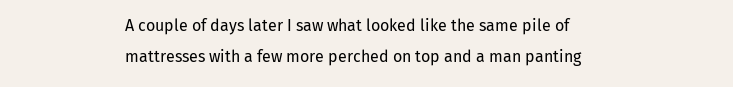A couple of days later I saw what looked like the same pile of mattresses with a few more perched on top and a man panting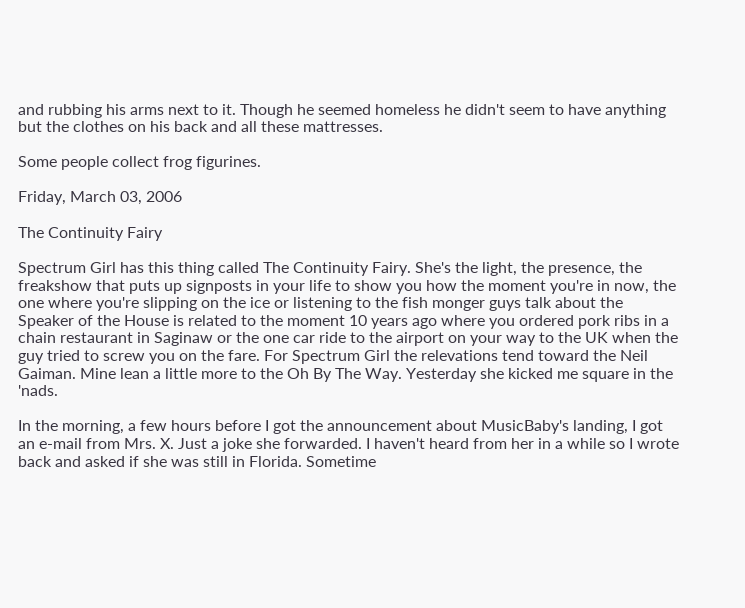and rubbing his arms next to it. Though he seemed homeless he didn't seem to have anything but the clothes on his back and all these mattresses.

Some people collect frog figurines.

Friday, March 03, 2006

The Continuity Fairy

Spectrum Girl has this thing called The Continuity Fairy. She's the light, the presence, the freakshow that puts up signposts in your life to show you how the moment you're in now, the one where you're slipping on the ice or listening to the fish monger guys talk about the Speaker of the House is related to the moment 10 years ago where you ordered pork ribs in a chain restaurant in Saginaw or the one car ride to the airport on your way to the UK when the guy tried to screw you on the fare. For Spectrum Girl the relevations tend toward the Neil Gaiman. Mine lean a little more to the Oh By The Way. Yesterday she kicked me square in the 'nads.

In the morning, a few hours before I got the announcement about MusicBaby's landing, I got an e-mail from Mrs. X. Just a joke she forwarded. I haven't heard from her in a while so I wrote back and asked if she was still in Florida. Sometime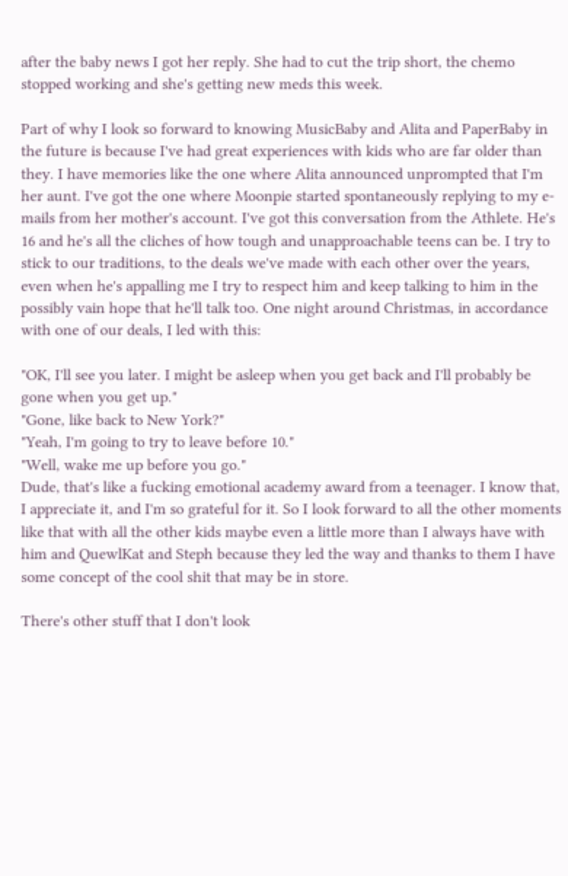after the baby news I got her reply. She had to cut the trip short, the chemo stopped working and she's getting new meds this week.

Part of why I look so forward to knowing MusicBaby and Alita and PaperBaby in the future is because I've had great experiences with kids who are far older than they. I have memories like the one where Alita announced unprompted that I'm her aunt. I've got the one where Moonpie started spontaneously replying to my e-mails from her mother's account. I've got this conversation from the Athlete. He's 16 and he's all the cliches of how tough and unapproachable teens can be. I try to stick to our traditions, to the deals we've made with each other over the years, even when he's appalling me I try to respect him and keep talking to him in the possibly vain hope that he'll talk too. One night around Christmas, in accordance with one of our deals, I led with this:

"OK, I'll see you later. I might be asleep when you get back and I'll probably be gone when you get up."
"Gone, like back to New York?"
"Yeah, I'm going to try to leave before 10."
"Well, wake me up before you go."
Dude, that's like a fucking emotional academy award from a teenager. I know that, I appreciate it, and I'm so grateful for it. So I look forward to all the other moments like that with all the other kids maybe even a little more than I always have with him and QuewlKat and Steph because they led the way and thanks to them I have some concept of the cool shit that may be in store.

There's other stuff that I don't look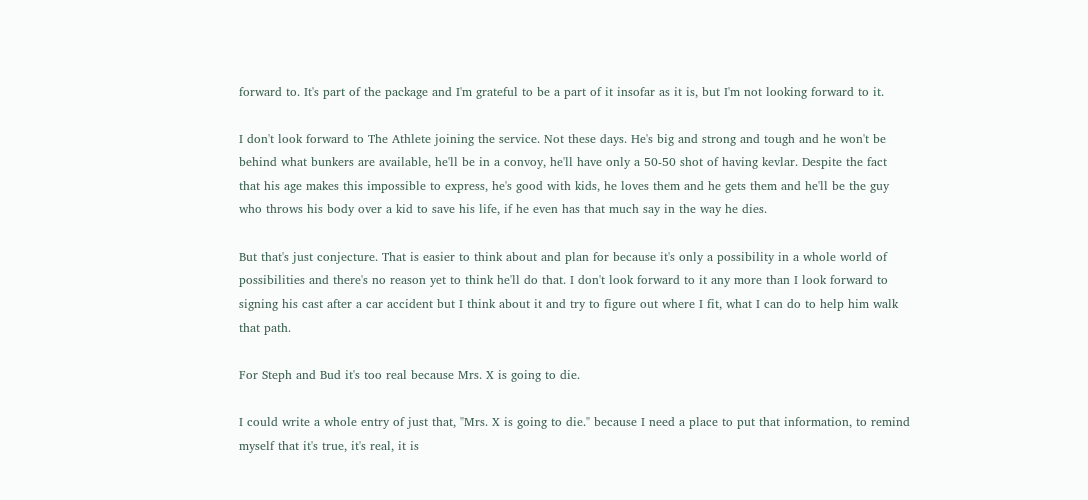forward to. It's part of the package and I'm grateful to be a part of it insofar as it is, but I'm not looking forward to it.

I don't look forward to The Athlete joining the service. Not these days. He's big and strong and tough and he won't be behind what bunkers are available, he'll be in a convoy, he'll have only a 50-50 shot of having kevlar. Despite the fact that his age makes this impossible to express, he's good with kids, he loves them and he gets them and he'll be the guy who throws his body over a kid to save his life, if he even has that much say in the way he dies.

But that's just conjecture. That is easier to think about and plan for because it's only a possibility in a whole world of possibilities and there's no reason yet to think he'll do that. I don't look forward to it any more than I look forward to signing his cast after a car accident but I think about it and try to figure out where I fit, what I can do to help him walk that path.

For Steph and Bud it's too real because Mrs. X is going to die.

I could write a whole entry of just that, "Mrs. X is going to die." because I need a place to put that information, to remind myself that it's true, it's real, it is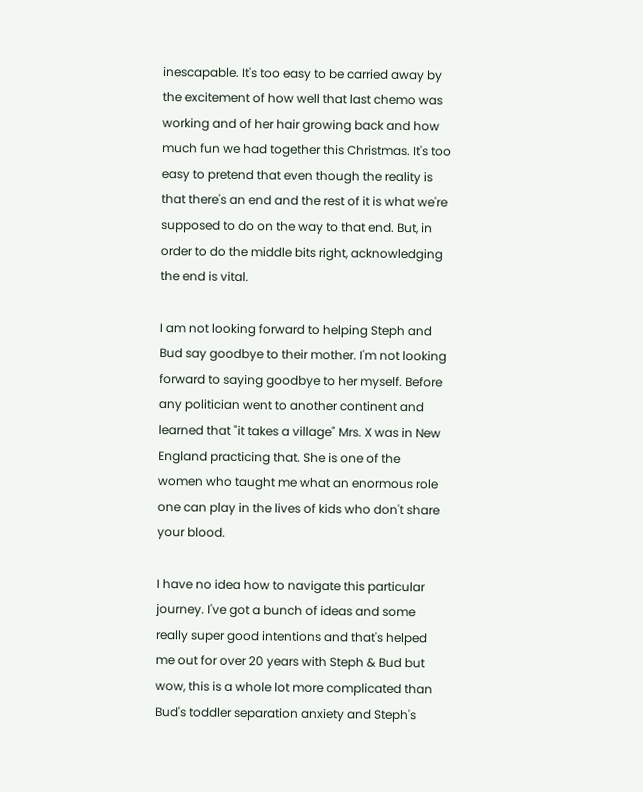inescapable. It's too easy to be carried away by the excitement of how well that last chemo was working and of her hair growing back and how much fun we had together this Christmas. It's too easy to pretend that even though the reality is that there's an end and the rest of it is what we're supposed to do on the way to that end. But, in order to do the middle bits right, acknowledging the end is vital.

I am not looking forward to helping Steph and Bud say goodbye to their mother. I'm not looking forward to saying goodbye to her myself. Before any politician went to another continent and learned that "it takes a village" Mrs. X was in New England practicing that. She is one of the women who taught me what an enormous role one can play in the lives of kids who don't share your blood.

I have no idea how to navigate this particular journey. I've got a bunch of ideas and some really super good intentions and that's helped me out for over 20 years with Steph & Bud but wow, this is a whole lot more complicated than Bud's toddler separation anxiety and Steph's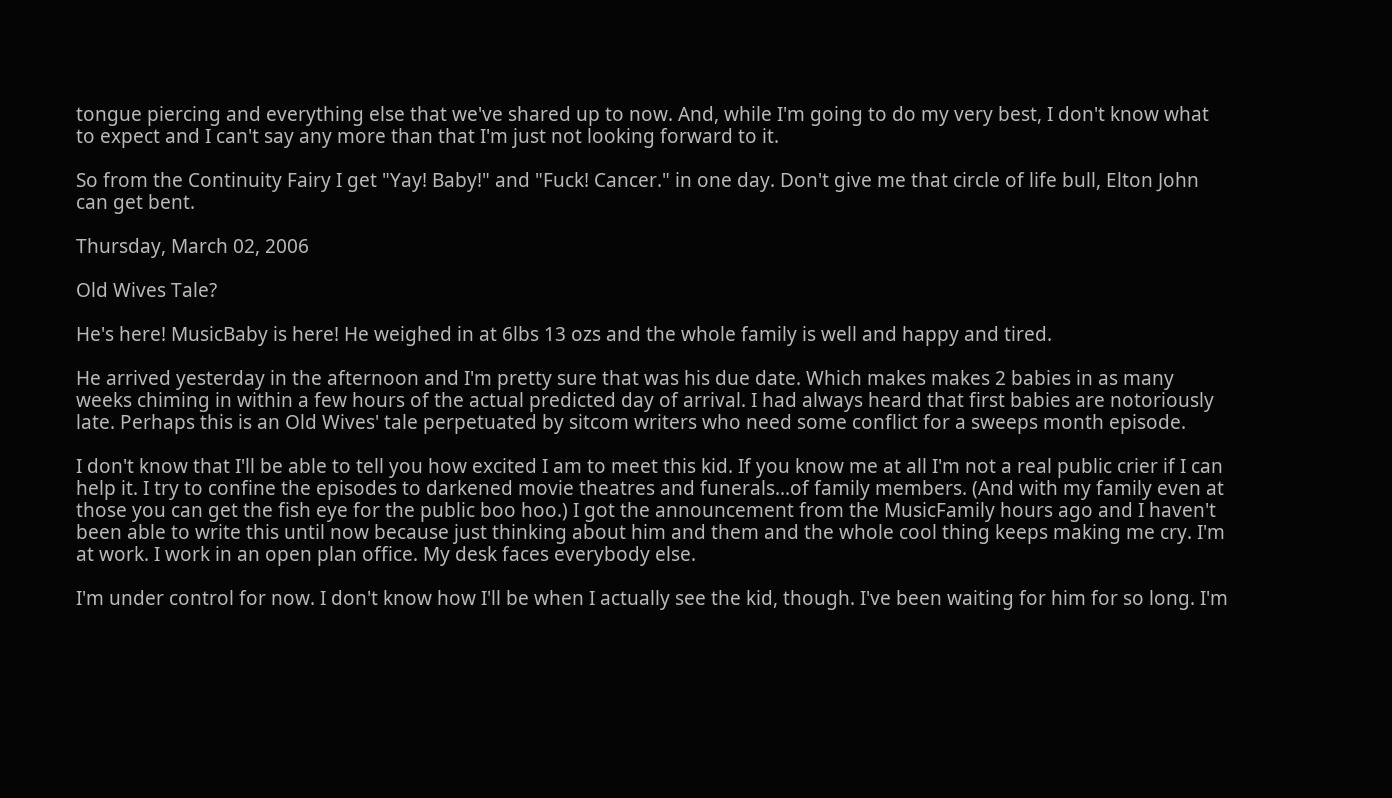tongue piercing and everything else that we've shared up to now. And, while I'm going to do my very best, I don't know what to expect and I can't say any more than that I'm just not looking forward to it.

So from the Continuity Fairy I get "Yay! Baby!" and "Fuck! Cancer." in one day. Don't give me that circle of life bull, Elton John can get bent.

Thursday, March 02, 2006

Old Wives Tale?

He's here! MusicBaby is here! He weighed in at 6lbs 13 ozs and the whole family is well and happy and tired.

He arrived yesterday in the afternoon and I'm pretty sure that was his due date. Which makes makes 2 babies in as many weeks chiming in within a few hours of the actual predicted day of arrival. I had always heard that first babies are notoriously late. Perhaps this is an Old Wives' tale perpetuated by sitcom writers who need some conflict for a sweeps month episode.

I don't know that I'll be able to tell you how excited I am to meet this kid. If you know me at all I'm not a real public crier if I can help it. I try to confine the episodes to darkened movie theatres and funerals...of family members. (And with my family even at those you can get the fish eye for the public boo hoo.) I got the announcement from the MusicFamily hours ago and I haven't been able to write this until now because just thinking about him and them and the whole cool thing keeps making me cry. I'm at work. I work in an open plan office. My desk faces everybody else.

I'm under control for now. I don't know how I'll be when I actually see the kid, though. I've been waiting for him for so long. I'm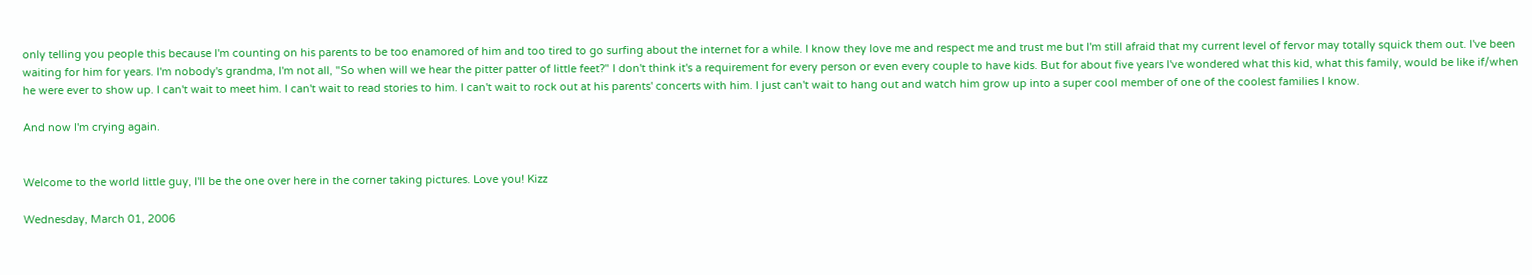only telling you people this because I'm counting on his parents to be too enamored of him and too tired to go surfing about the internet for a while. I know they love me and respect me and trust me but I'm still afraid that my current level of fervor may totally squick them out. I've been waiting for him for years. I'm nobody's grandma, I'm not all, "So when will we hear the pitter patter of little feet?" I don't think it's a requirement for every person or even every couple to have kids. But for about five years I've wondered what this kid, what this family, would be like if/when he were ever to show up. I can't wait to meet him. I can't wait to read stories to him. I can't wait to rock out at his parents' concerts with him. I just can't wait to hang out and watch him grow up into a super cool member of one of the coolest families I know.

And now I'm crying again.


Welcome to the world little guy, I'll be the one over here in the corner taking pictures. Love you! Kizz

Wednesday, March 01, 2006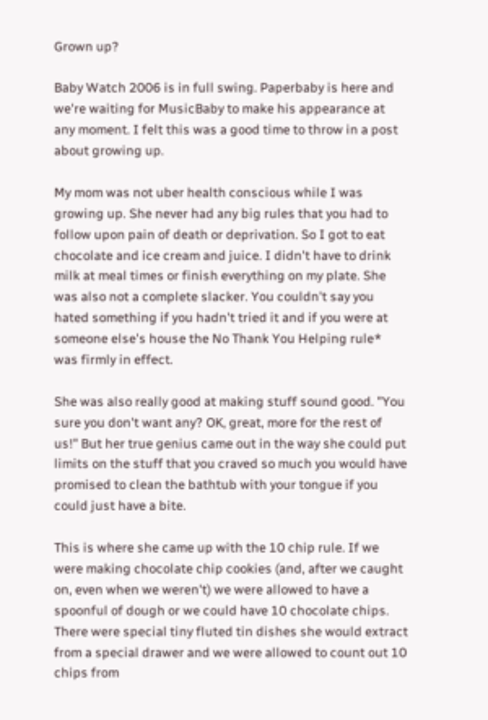Grown up?

Baby Watch 2006 is in full swing. Paperbaby is here and we're waiting for MusicBaby to make his appearance at any moment. I felt this was a good time to throw in a post about growing up.

My mom was not uber health conscious while I was growing up. She never had any big rules that you had to follow upon pain of death or deprivation. So I got to eat chocolate and ice cream and juice. I didn't have to drink milk at meal times or finish everything on my plate. She was also not a complete slacker. You couldn't say you hated something if you hadn't tried it and if you were at someone else's house the No Thank You Helping rule* was firmly in effect.

She was also really good at making stuff sound good. "You sure you don't want any? OK, great, more for the rest of us!" But her true genius came out in the way she could put limits on the stuff that you craved so much you would have promised to clean the bathtub with your tongue if you could just have a bite.

This is where she came up with the 10 chip rule. If we were making chocolate chip cookies (and, after we caught on, even when we weren't) we were allowed to have a spoonful of dough or we could have 10 chocolate chips. There were special tiny fluted tin dishes she would extract from a special drawer and we were allowed to count out 10 chips from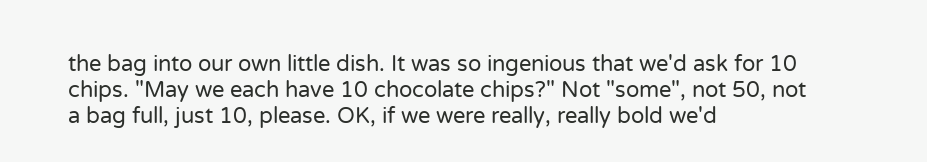the bag into our own little dish. It was so ingenious that we'd ask for 10 chips. "May we each have 10 chocolate chips?" Not "some", not 50, not a bag full, just 10, please. OK, if we were really, really bold we'd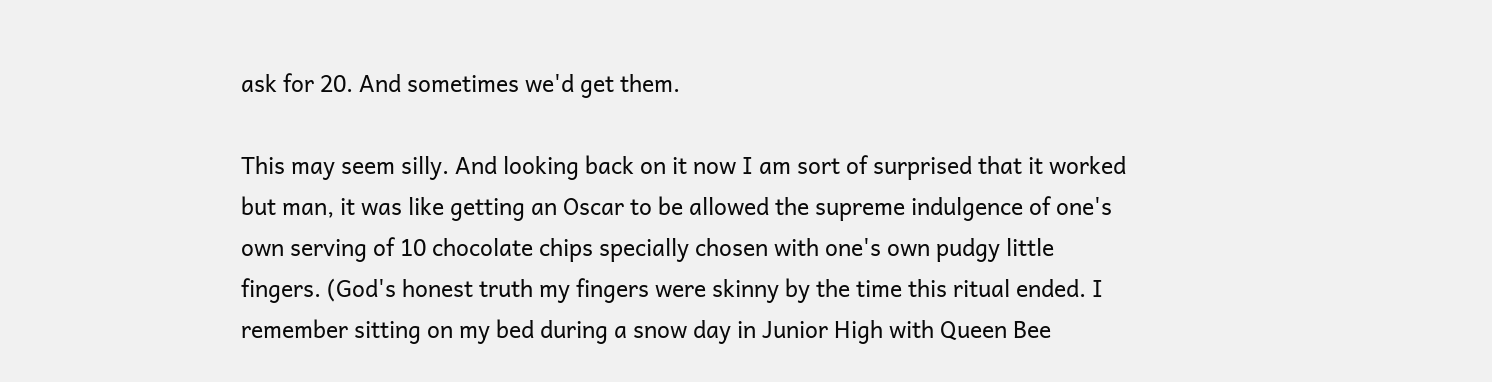ask for 20. And sometimes we'd get them.

This may seem silly. And looking back on it now I am sort of surprised that it worked but man, it was like getting an Oscar to be allowed the supreme indulgence of one's own serving of 10 chocolate chips specially chosen with one's own pudgy little fingers. (God's honest truth my fingers were skinny by the time this ritual ended. I remember sitting on my bed during a snow day in Junior High with Queen Bee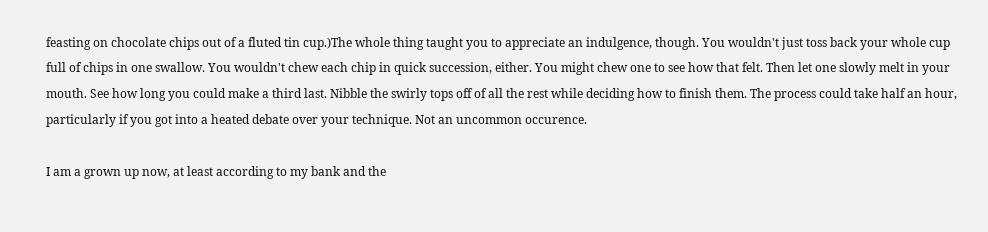feasting on chocolate chips out of a fluted tin cup.)The whole thing taught you to appreciate an indulgence, though. You wouldn't just toss back your whole cup full of chips in one swallow. You wouldn't chew each chip in quick succession, either. You might chew one to see how that felt. Then let one slowly melt in your mouth. See how long you could make a third last. Nibble the swirly tops off of all the rest while deciding how to finish them. The process could take half an hour, particularly if you got into a heated debate over your technique. Not an uncommon occurence.

I am a grown up now, at least according to my bank and the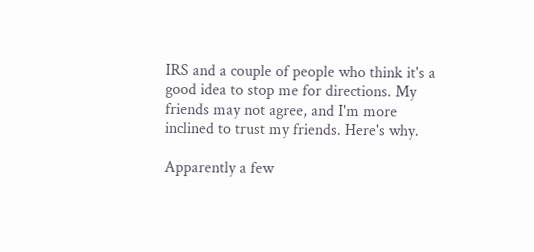IRS and a couple of people who think it's a good idea to stop me for directions. My friends may not agree, and I'm more inclined to trust my friends. Here's why.

Apparently a few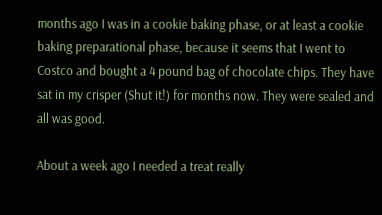months ago I was in a cookie baking phase, or at least a cookie baking preparational phase, because it seems that I went to Costco and bought a 4 pound bag of chocolate chips. They have sat in my crisper (Shut it!) for months now. They were sealed and all was good.

About a week ago I needed a treat really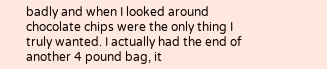badly and when I looked around chocolate chips were the only thing I truly wanted. I actually had the end of another 4 pound bag, it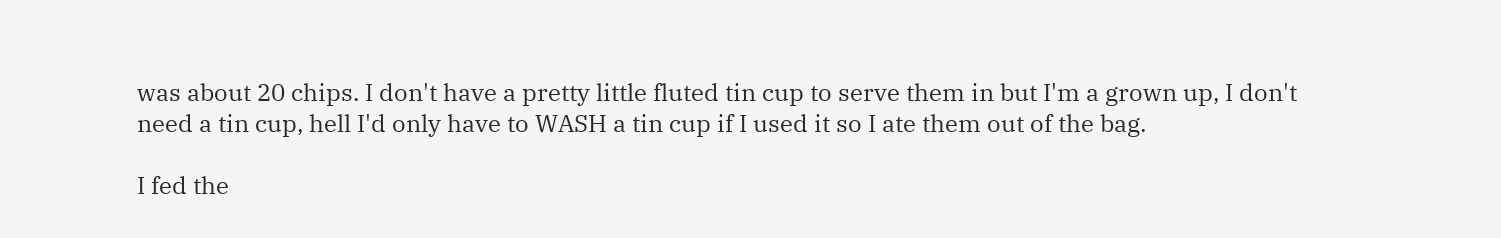was about 20 chips. I don't have a pretty little fluted tin cup to serve them in but I'm a grown up, I don't need a tin cup, hell I'd only have to WASH a tin cup if I used it so I ate them out of the bag.

I fed the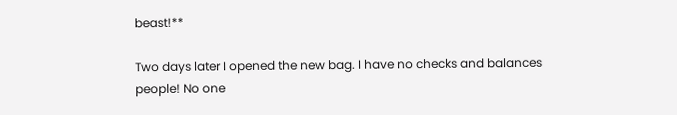beast!**

Two days later I opened the new bag. I have no checks and balances people! No one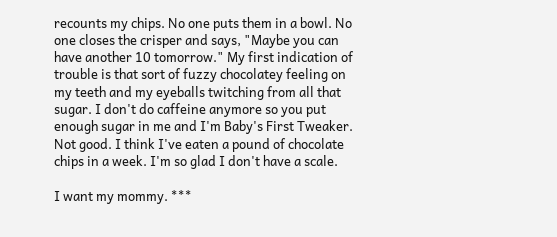recounts my chips. No one puts them in a bowl. No one closes the crisper and says, "Maybe you can have another 10 tomorrow." My first indication of trouble is that sort of fuzzy chocolatey feeling on my teeth and my eyeballs twitching from all that sugar. I don't do caffeine anymore so you put enough sugar in me and I'm Baby's First Tweaker. Not good. I think I've eaten a pound of chocolate chips in a week. I'm so glad I don't have a scale.

I want my mommy. ***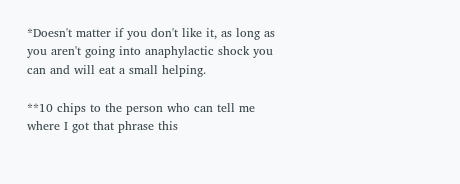*Doesn't matter if you don't like it, as long as you aren't going into anaphylactic shock you can and will eat a small helping.

**10 chips to the person who can tell me where I got that phrase this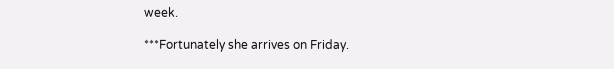week.

***Fortunately she arrives on Friday.